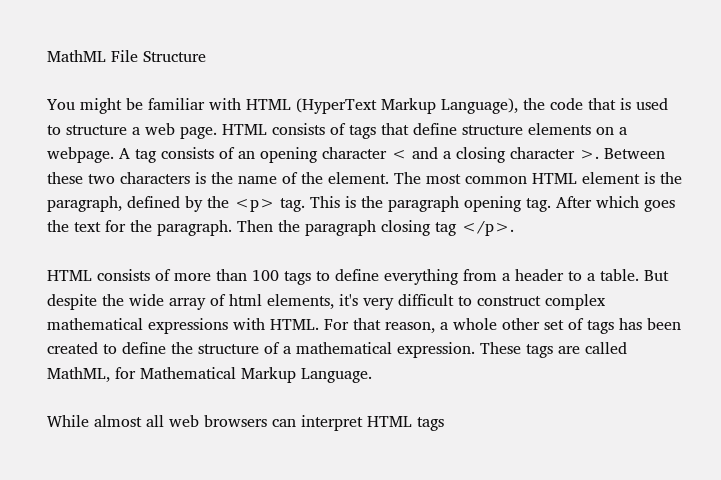MathML File Structure

You might be familiar with HTML (HyperText Markup Language), the code that is used to structure a web page. HTML consists of tags that define structure elements on a webpage. A tag consists of an opening character < and a closing character >. Between these two characters is the name of the element. The most common HTML element is the paragraph, defined by the <p> tag. This is the paragraph opening tag. After which goes the text for the paragraph. Then the paragraph closing tag </p>.

HTML consists of more than 100 tags to define everything from a header to a table. But despite the wide array of html elements, it's very difficult to construct complex mathematical expressions with HTML. For that reason, a whole other set of tags has been created to define the structure of a mathematical expression. These tags are called MathML, for Mathematical Markup Language.

While almost all web browsers can interpret HTML tags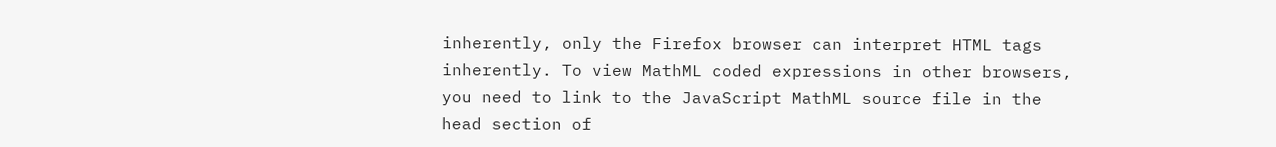inherently, only the Firefox browser can interpret HTML tags inherently. To view MathML coded expressions in other browsers, you need to link to the JavaScript MathML source file in the head section of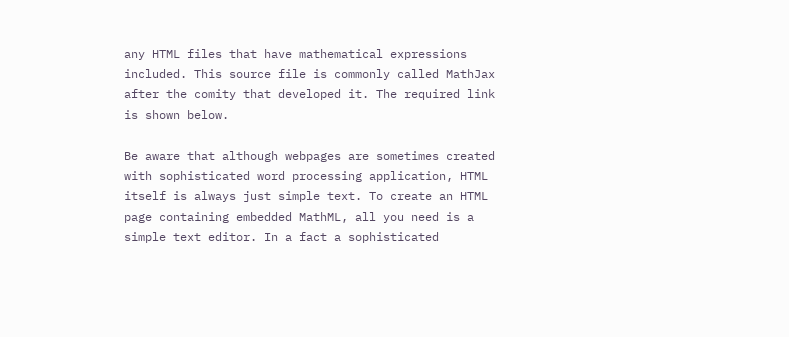any HTML files that have mathematical expressions included. This source file is commonly called MathJax after the comity that developed it. The required link is shown below.

Be aware that although webpages are sometimes created with sophisticated word processing application, HTML itself is always just simple text. To create an HTML page containing embedded MathML, all you need is a simple text editor. In a fact a sophisticated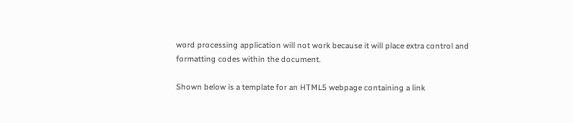word processing application will not work because it will place extra control and formatting codes within the document.

Shown below is a template for an HTML5 webpage containing a link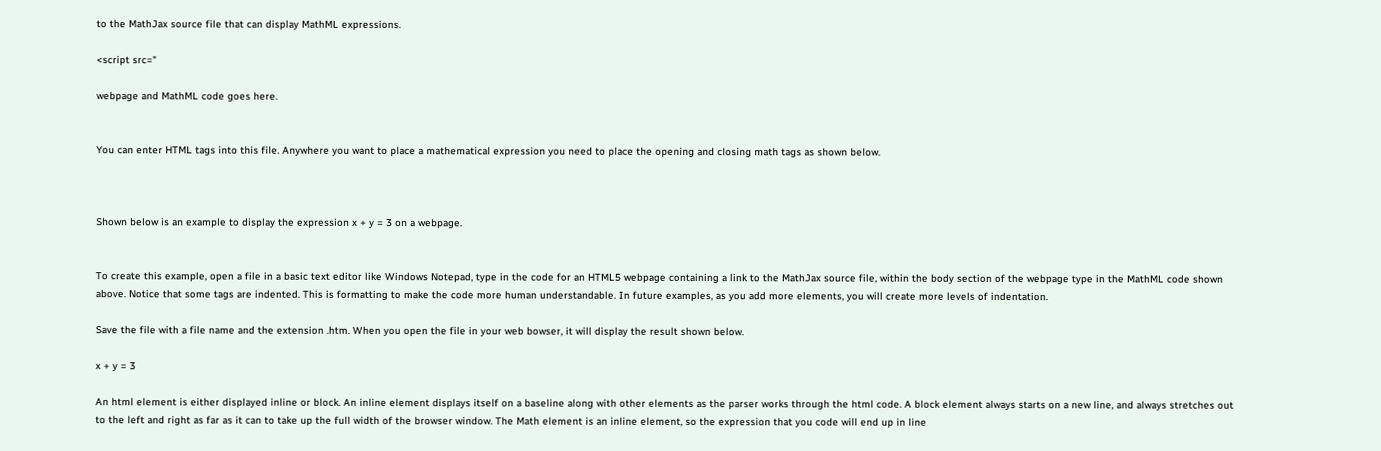to the MathJax source file that can display MathML expressions.

<script src="

webpage and MathML code goes here.


You can enter HTML tags into this file. Anywhere you want to place a mathematical expression you need to place the opening and closing math tags as shown below.



Shown below is an example to display the expression x + y = 3 on a webpage.


To create this example, open a file in a basic text editor like Windows Notepad, type in the code for an HTML5 webpage containing a link to the MathJax source file, within the body section of the webpage type in the MathML code shown above. Notice that some tags are indented. This is formatting to make the code more human understandable. In future examples, as you add more elements, you will create more levels of indentation.

Save the file with a file name and the extension .htm. When you open the file in your web bowser, it will display the result shown below.

x + y = 3

An html element is either displayed inline or block. An inline element displays itself on a baseline along with other elements as the parser works through the html code. A block element always starts on a new line, and always stretches out to the left and right as far as it can to take up the full width of the browser window. The Math element is an inline element, so the expression that you code will end up in line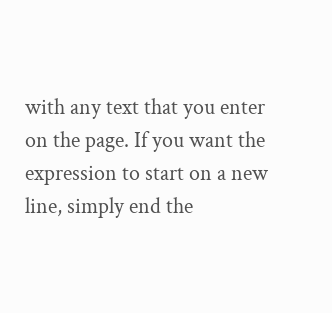with any text that you enter on the page. If you want the expression to start on a new line, simply end the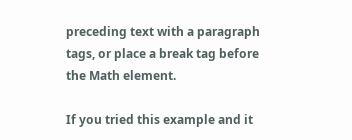preceding text with a paragraph tags, or place a break tag before the Math element.

If you tried this example and it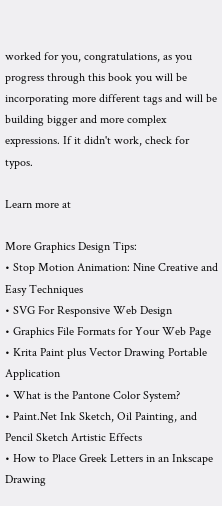worked for you, congratulations, as you progress through this book you will be incorporating more different tags and will be building bigger and more complex expressions. If it didn't work, check for typos.

Learn more at

More Graphics Design Tips:
• Stop Motion Animation: Nine Creative and Easy Techniques
• SVG For Responsive Web Design
• Graphics File Formats for Your Web Page
• Krita Paint plus Vector Drawing Portable Application
• What is the Pantone Color System?
• Paint.Net Ink Sketch, Oil Painting, and Pencil Sketch Artistic Effects
• How to Place Greek Letters in an Inkscape Drawing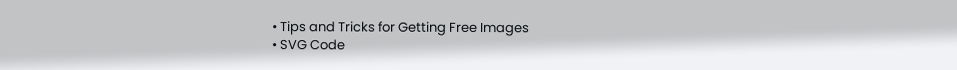• Tips and Tricks for Getting Free Images
• SVG Code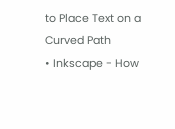to Place Text on a Curved Path
• Inkscape - How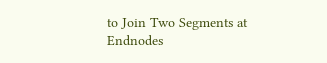to Join Two Segments at Endnodes